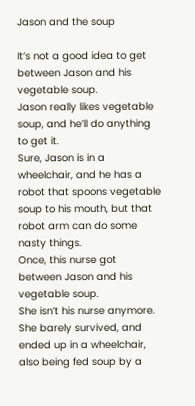Jason and the soup

It’s not a good idea to get between Jason and his vegetable soup.
Jason really likes vegetable soup, and he’ll do anything to get it.
Sure, Jason is in a wheelchair, and he has a robot that spoons vegetable soup to his mouth, but that robot arm can do some nasty things.
Once, this nurse got between Jason and his vegetable soup.
She isn’t his nurse anymore.
She barely survived, and ended up in a wheelchair, also being fed soup by a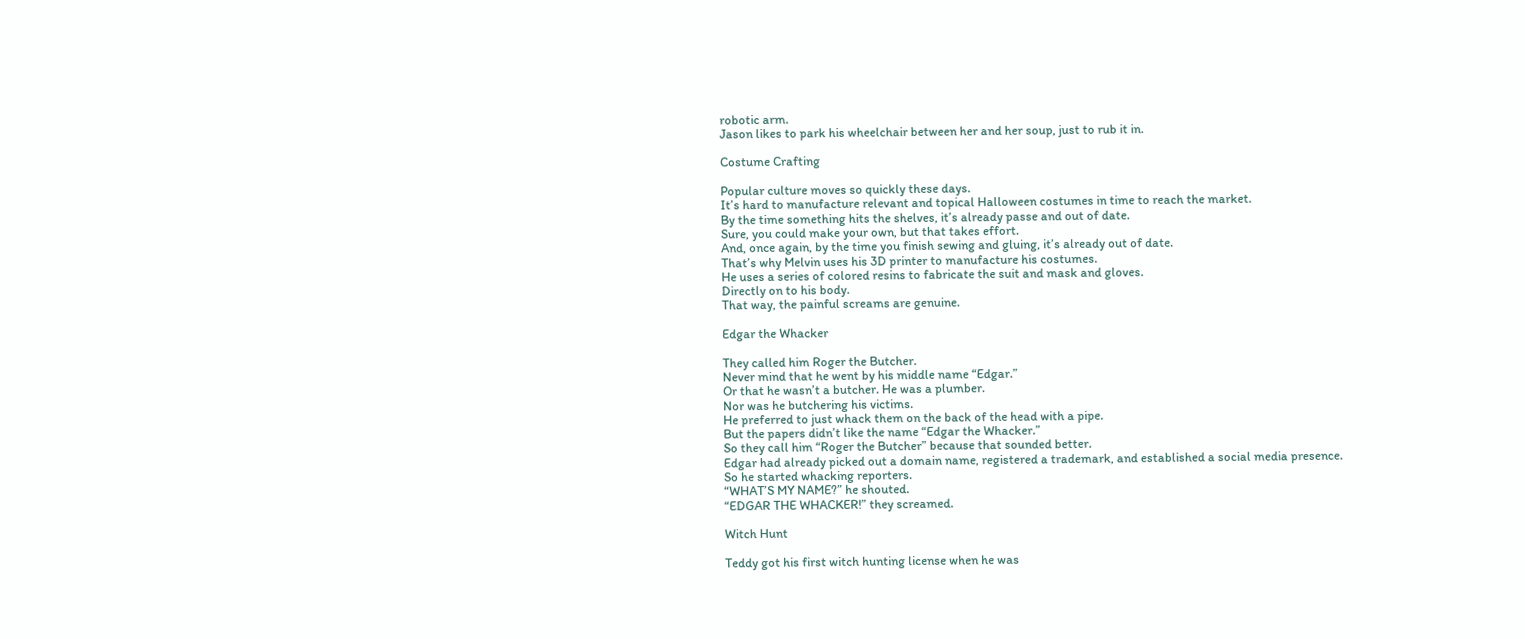robotic arm.
Jason likes to park his wheelchair between her and her soup, just to rub it in.

Costume Crafting

Popular culture moves so quickly these days.
It’s hard to manufacture relevant and topical Halloween costumes in time to reach the market.
By the time something hits the shelves, it’s already passe and out of date.
Sure, you could make your own, but that takes effort.
And, once again, by the time you finish sewing and gluing, it’s already out of date.
That’s why Melvin uses his 3D printer to manufacture his costumes.
He uses a series of colored resins to fabricate the suit and mask and gloves.
Directly on to his body.
That way, the painful screams are genuine.

Edgar the Whacker

They called him Roger the Butcher.
Never mind that he went by his middle name “Edgar.”
Or that he wasn’t a butcher. He was a plumber.
Nor was he butchering his victims.
He preferred to just whack them on the back of the head with a pipe.
But the papers didn’t like the name “Edgar the Whacker.”
So they call him “Roger the Butcher” because that sounded better.
Edgar had already picked out a domain name, registered a trademark, and established a social media presence.
So he started whacking reporters.
“WHAT’S MY NAME?” he shouted.
“EDGAR THE WHACKER!” they screamed.

Witch Hunt

Teddy got his first witch hunting license when he was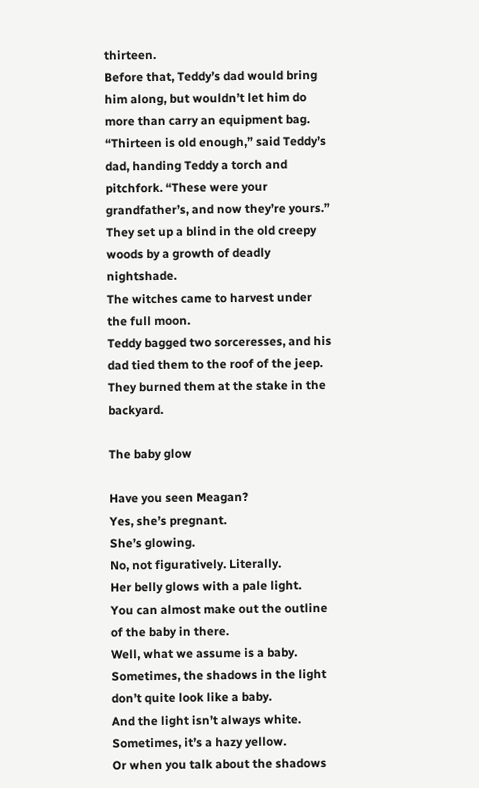thirteen.
Before that, Teddy’s dad would bring him along, but wouldn’t let him do more than carry an equipment bag.
“Thirteen is old enough,” said Teddy’s dad, handing Teddy a torch and pitchfork. “These were your grandfather’s, and now they’re yours.”
They set up a blind in the old creepy woods by a growth of deadly nightshade.
The witches came to harvest under the full moon.
Teddy bagged two sorceresses, and his dad tied them to the roof of the jeep.
They burned them at the stake in the backyard.

The baby glow

Have you seen Meagan?
Yes, she’s pregnant.
She’s glowing.
No, not figuratively. Literally.
Her belly glows with a pale light.
You can almost make out the outline of the baby in there.
Well, what we assume is a baby.
Sometimes, the shadows in the light don’t quite look like a baby.
And the light isn’t always white. Sometimes, it’s a hazy yellow.
Or when you talk about the shadows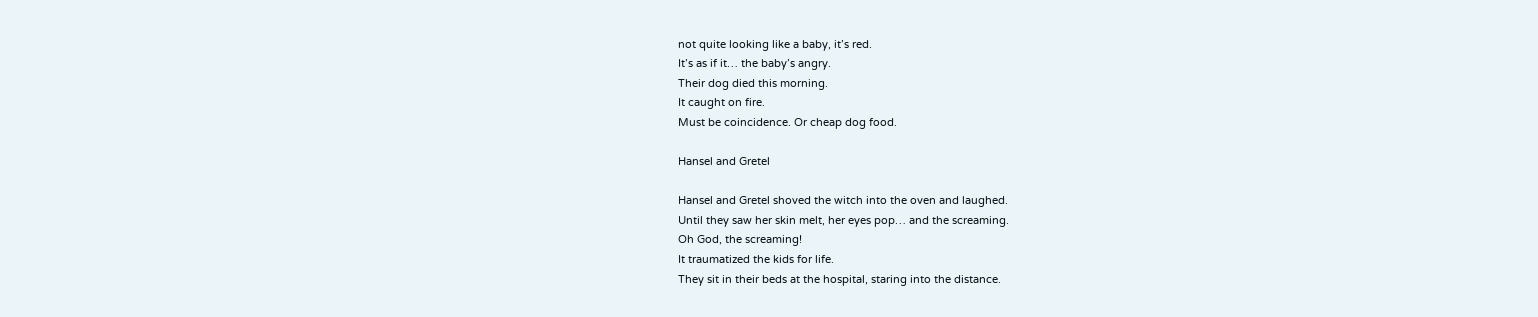not quite looking like a baby, it’s red.
It’s as if it… the baby’s angry.
Their dog died this morning.
It caught on fire.
Must be coincidence. Or cheap dog food.

Hansel and Gretel

Hansel and Gretel shoved the witch into the oven and laughed.
Until they saw her skin melt, her eyes pop… and the screaming.
Oh God, the screaming!
It traumatized the kids for life.
They sit in their beds at the hospital, staring into the distance.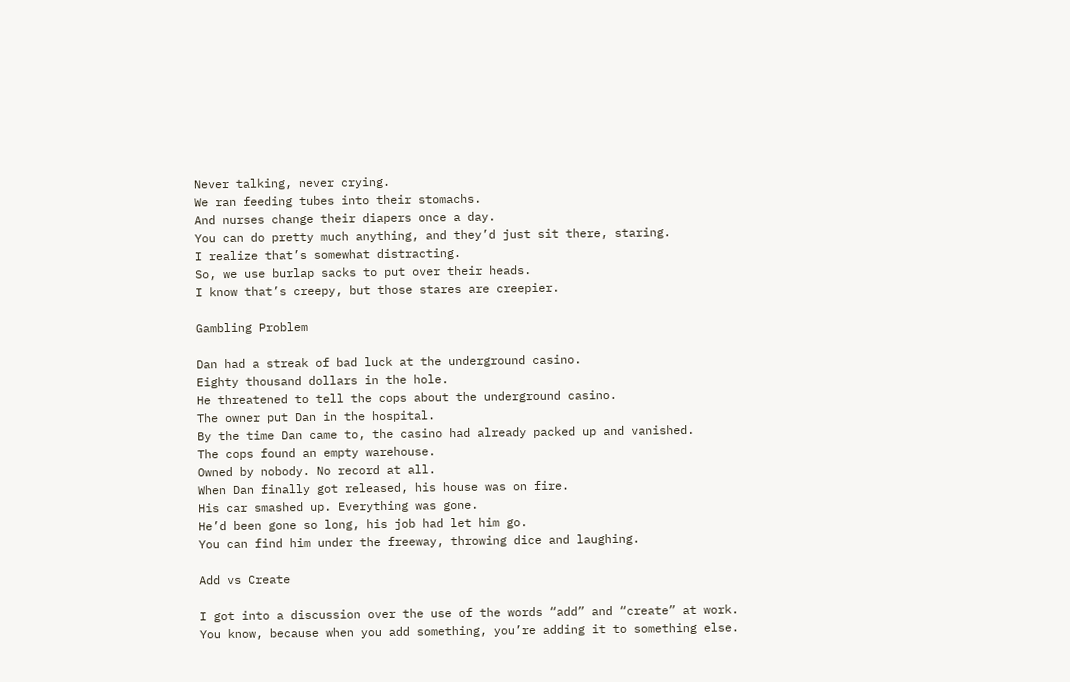Never talking, never crying.
We ran feeding tubes into their stomachs.
And nurses change their diapers once a day.
You can do pretty much anything, and they’d just sit there, staring.
I realize that’s somewhat distracting.
So, we use burlap sacks to put over their heads.
I know that’s creepy, but those stares are creepier.

Gambling Problem

Dan had a streak of bad luck at the underground casino.
Eighty thousand dollars in the hole.
He threatened to tell the cops about the underground casino.
The owner put Dan in the hospital.
By the time Dan came to, the casino had already packed up and vanished.
The cops found an empty warehouse.
Owned by nobody. No record at all.
When Dan finally got released, his house was on fire.
His car smashed up. Everything was gone.
He’d been gone so long, his job had let him go.
You can find him under the freeway, throwing dice and laughing.

Add vs Create

I got into a discussion over the use of the words “add” and “create” at work.
You know, because when you add something, you’re adding it to something else.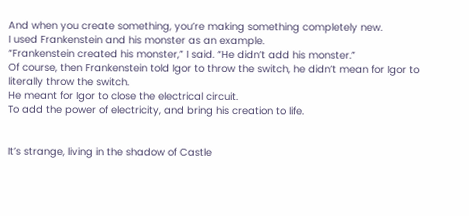And when you create something, you’re making something completely new.
I used Frankenstein and his monster as an example.
“Frankenstein created his monster,” I said. “He didn’t add his monster.”
Of course, then Frankenstein told Igor to throw the switch, he didn’t mean for Igor to literally throw the switch.
He meant for Igor to close the electrical circuit.
To add the power of electricity, and bring his creation to life.


It’s strange, living in the shadow of Castle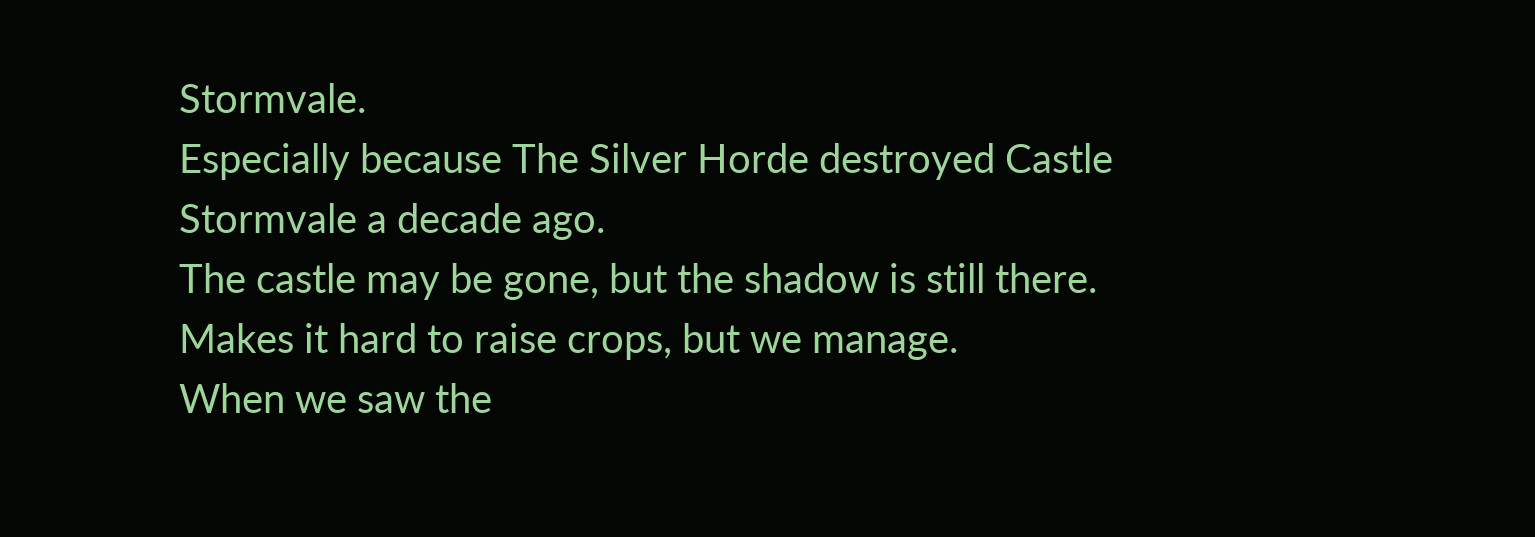Stormvale.
Especially because The Silver Horde destroyed Castle Stormvale a decade ago.
The castle may be gone, but the shadow is still there.
Makes it hard to raise crops, but we manage.
When we saw the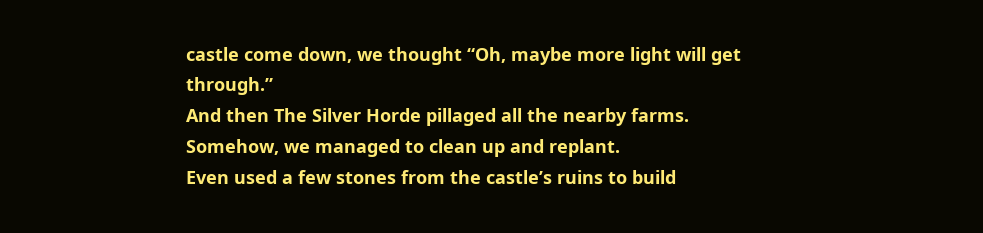castle come down, we thought “Oh, maybe more light will get through.”
And then The Silver Horde pillaged all the nearby farms.
Somehow, we managed to clean up and replant.
Even used a few stones from the castle’s ruins to build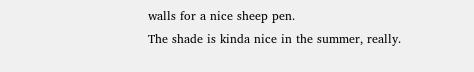walls for a nice sheep pen.
The shade is kinda nice in the summer, really.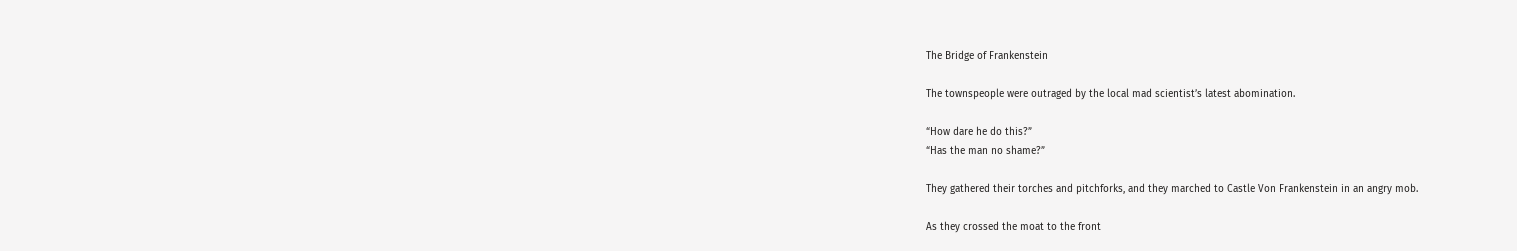The Bridge of Frankenstein

The townspeople were outraged by the local mad scientist’s latest abomination.

“How dare he do this?”
“Has the man no shame?”

They gathered their torches and pitchforks, and they marched to Castle Von Frankenstein in an angry mob.

As they crossed the moat to the front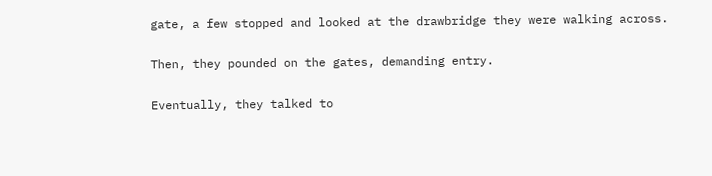gate, a few stopped and looked at the drawbridge they were walking across.

Then, they pounded on the gates, demanding entry.

Eventually, they talked to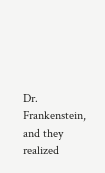Dr. Frankenstein, and they realized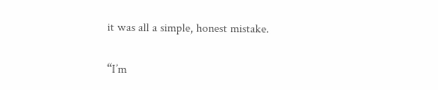it was all a simple, honest mistake.

“I’m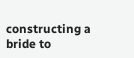constructing a bride to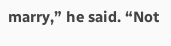marry,” he said. “Not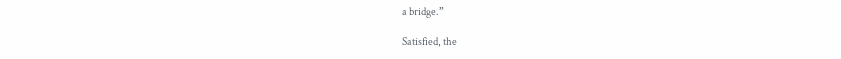a bridge.”

Satisfied, the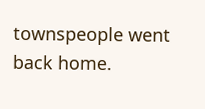townspeople went back home.